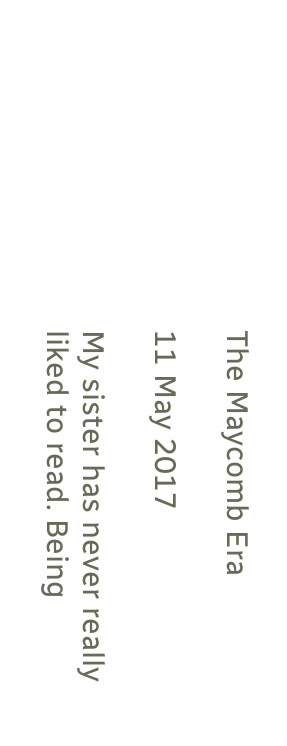The Maycomb Era

11 May 2017

My sister has never really liked to read. Being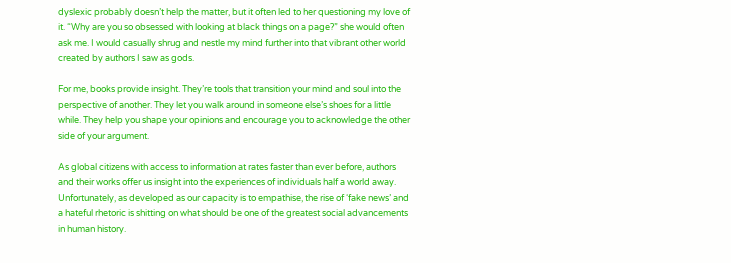dyslexic probably doesn’t help the matter, but it often led to her questioning my love of it. “Why are you so obsessed with looking at black things on a page?” she would often ask me. I would casually shrug and nestle my mind further into that vibrant other world created by authors I saw as gods.

For me, books provide insight. They’re tools that transition your mind and soul into the perspective of another. They let you walk around in someone else’s shoes for a little while. They help you shape your opinions and encourage you to acknowledge the other side of your argument.

As global citizens with access to information at rates faster than ever before, authors and their works offer us insight into the experiences of individuals half a world away. Unfortunately, as developed as our capacity is to empathise, the rise of ‘fake news’ and a hateful rhetoric is shitting on what should be one of the greatest social advancements in human history.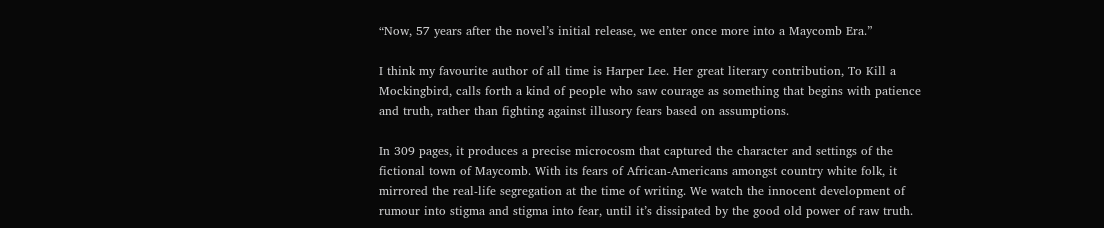“Now, 57 years after the novel’s initial release, we enter once more into a Maycomb Era.”

I think my favourite author of all time is Harper Lee. Her great literary contribution, To Kill a Mockingbird, calls forth a kind of people who saw courage as something that begins with patience and truth, rather than fighting against illusory fears based on assumptions.

In 309 pages, it produces a precise microcosm that captured the character and settings of the fictional town of Maycomb. With its fears of African-Americans amongst country white folk, it mirrored the real-life segregation at the time of writing. We watch the innocent development of rumour into stigma and stigma into fear, until it’s dissipated by the good old power of raw truth.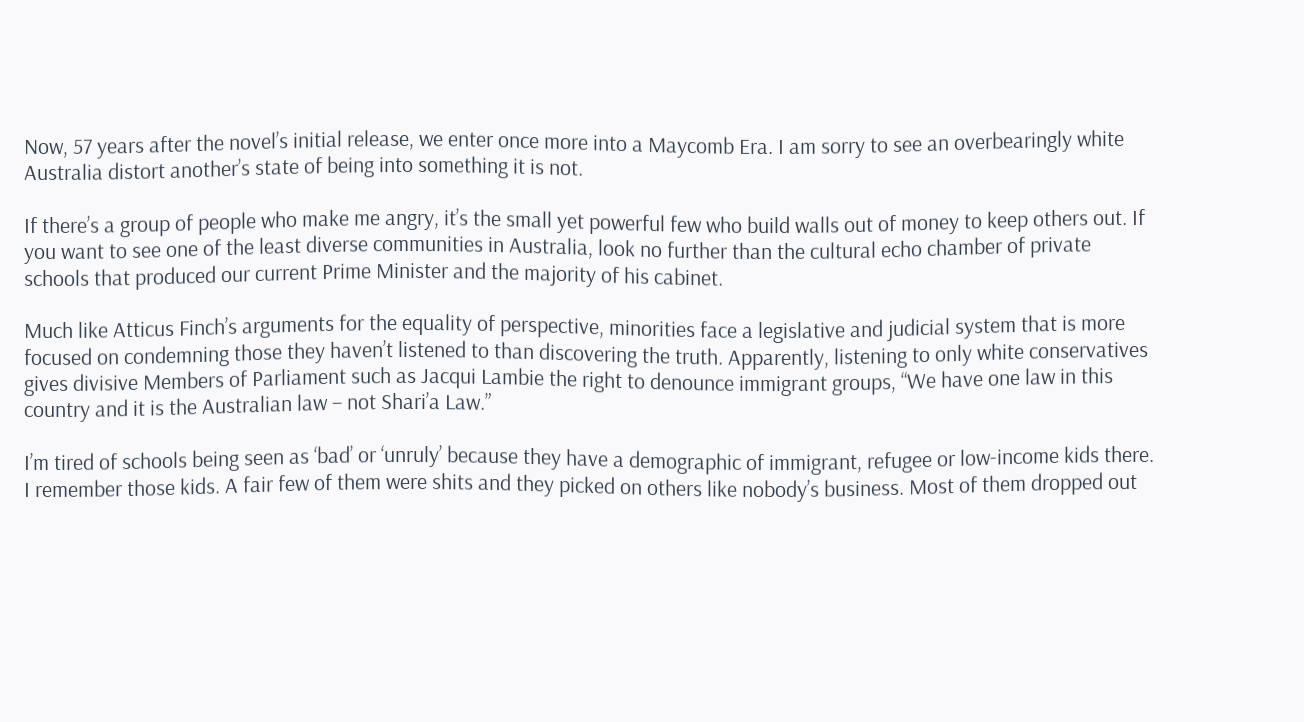Now, 57 years after the novel’s initial release, we enter once more into a Maycomb Era. I am sorry to see an overbearingly white Australia distort another’s state of being into something it is not.

If there’s a group of people who make me angry, it’s the small yet powerful few who build walls out of money to keep others out. If you want to see one of the least diverse communities in Australia, look no further than the cultural echo chamber of private schools that produced our current Prime Minister and the majority of his cabinet.

Much like Atticus Finch’s arguments for the equality of perspective, minorities face a legislative and judicial system that is more focused on condemning those they haven’t listened to than discovering the truth. Apparently, listening to only white conservatives gives divisive Members of Parliament such as Jacqui Lambie the right to denounce immigrant groups, “We have one law in this country and it is the Australian law – not Shari’a Law.”

I’m tired of schools being seen as ‘bad’ or ‘unruly’ because they have a demographic of immigrant, refugee or low-income kids there. I remember those kids. A fair few of them were shits and they picked on others like nobody’s business. Most of them dropped out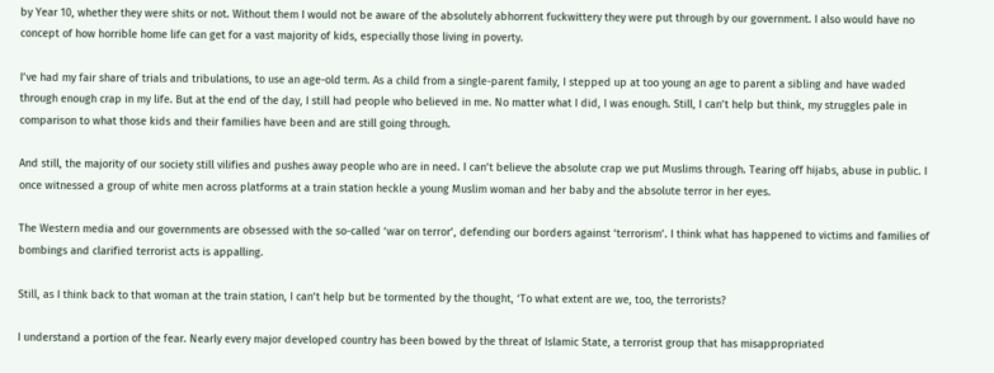by Year 10, whether they were shits or not. Without them I would not be aware of the absolutely abhorrent fuckwittery they were put through by our government. I also would have no concept of how horrible home life can get for a vast majority of kids, especially those living in poverty.

I’ve had my fair share of trials and tribulations, to use an age-old term. As a child from a single-parent family, I stepped up at too young an age to parent a sibling and have waded through enough crap in my life. But at the end of the day, I still had people who believed in me. No matter what I did, I was enough. Still, I can’t help but think, my struggles pale in comparison to what those kids and their families have been and are still going through.

And still, the majority of our society still vilifies and pushes away people who are in need. I can’t believe the absolute crap we put Muslims through. Tearing off hijabs, abuse in public. I once witnessed a group of white men across platforms at a train station heckle a young Muslim woman and her baby and the absolute terror in her eyes.

The Western media and our governments are obsessed with the so-called ‘war on terror’, defending our borders against ‘terrorism’. I think what has happened to victims and families of bombings and clarified terrorist acts is appalling.

Still, as I think back to that woman at the train station, I can’t help but be tormented by the thought, ‘To what extent are we, too, the terrorists?

I understand a portion of the fear. Nearly every major developed country has been bowed by the threat of Islamic State, a terrorist group that has misappropriated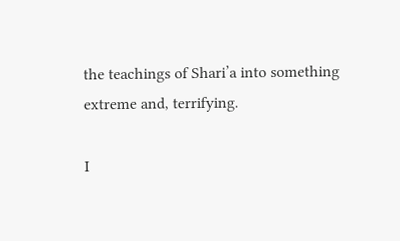the teachings of Shari’a into something extreme and, terrifying.

I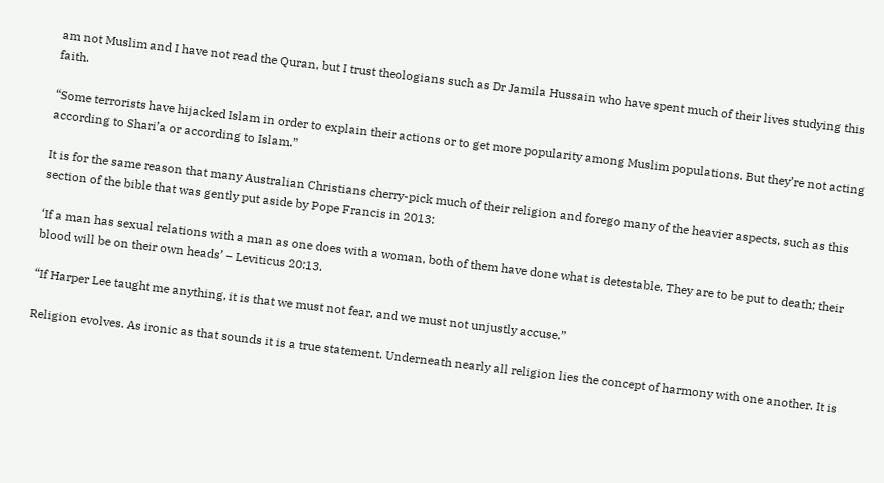am not Muslim and I have not read the Quran, but I trust theologians such as Dr Jamila Hussain who have spent much of their lives studying this faith.

“Some terrorists have hijacked Islam in order to explain their actions or to get more popularity among Muslim populations. But they’re not acting according to Shari’a or according to Islam.”

It is for the same reason that many Australian Christians cherry-pick much of their religion and forego many of the heavier aspects, such as this section of the bible that was gently put aside by Pope Francis in 2013:

‘If a man has sexual relations with a man as one does with a woman, both of them have done what is detestable. They are to be put to death; their blood will be on their own heads’ – Leviticus 20:13.

“If Harper Lee taught me anything, it is that we must not fear, and we must not unjustly accuse.”

Religion evolves. As ironic as that sounds it is a true statement. Underneath nearly all religion lies the concept of harmony with one another. It is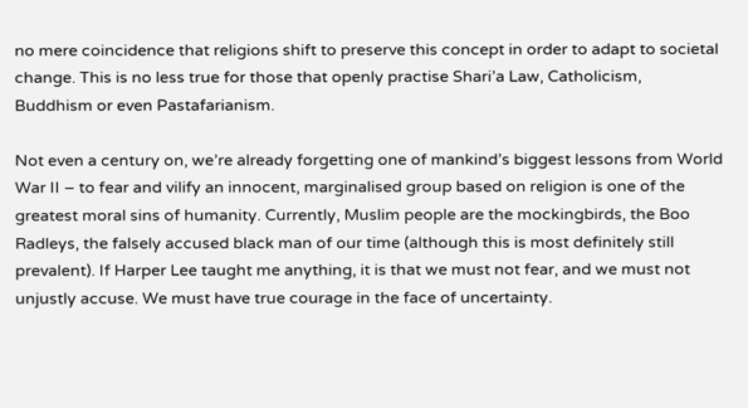no mere coincidence that religions shift to preserve this concept in order to adapt to societal change. This is no less true for those that openly practise Shari’a Law, Catholicism, Buddhism or even Pastafarianism.

Not even a century on, we’re already forgetting one of mankind’s biggest lessons from World War II – to fear and vilify an innocent, marginalised group based on religion is one of the greatest moral sins of humanity. Currently, Muslim people are the mockingbirds, the Boo Radleys, the falsely accused black man of our time (although this is most definitely still prevalent). If Harper Lee taught me anything, it is that we must not fear, and we must not unjustly accuse. We must have true courage in the face of uncertainty.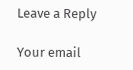Leave a Reply

Your email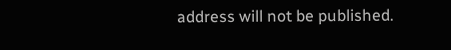address will not be published.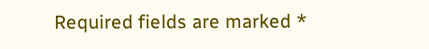Required fields are marked *